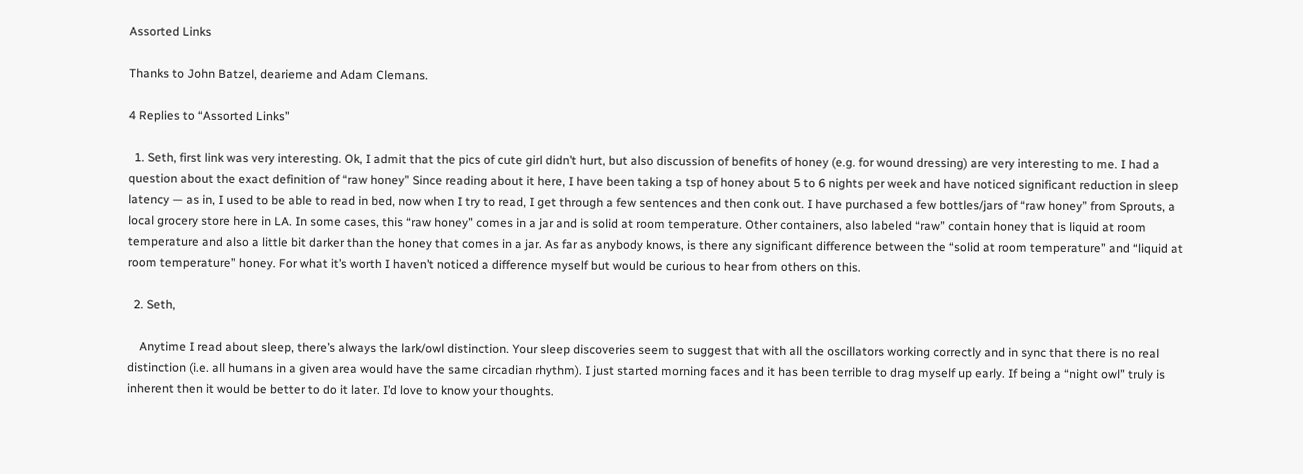Assorted Links

Thanks to John Batzel, dearieme and Adam Clemans.

4 Replies to “Assorted Links”

  1. Seth, first link was very interesting. Ok, I admit that the pics of cute girl didn’t hurt, but also discussion of benefits of honey (e.g. for wound dressing) are very interesting to me. I had a question about the exact definition of “raw honey” Since reading about it here, I have been taking a tsp of honey about 5 to 6 nights per week and have noticed significant reduction in sleep latency — as in, I used to be able to read in bed, now when I try to read, I get through a few sentences and then conk out. I have purchased a few bottles/jars of “raw honey” from Sprouts, a local grocery store here in LA. In some cases, this “raw honey” comes in a jar and is solid at room temperature. Other containers, also labeled “raw” contain honey that is liquid at room temperature and also a little bit darker than the honey that comes in a jar. As far as anybody knows, is there any significant difference between the “solid at room temperature” and “liquid at room temperature” honey. For what it’s worth I haven’t noticed a difference myself but would be curious to hear from others on this.

  2. Seth,

    Anytime I read about sleep, there’s always the lark/owl distinction. Your sleep discoveries seem to suggest that with all the oscillators working correctly and in sync that there is no real distinction (i.e. all humans in a given area would have the same circadian rhythm). I just started morning faces and it has been terrible to drag myself up early. If being a “night owl” truly is inherent then it would be better to do it later. I’d love to know your thoughts.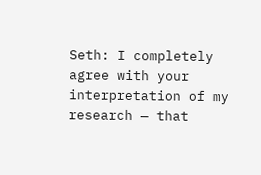Seth: I completely agree with your interpretation of my research — that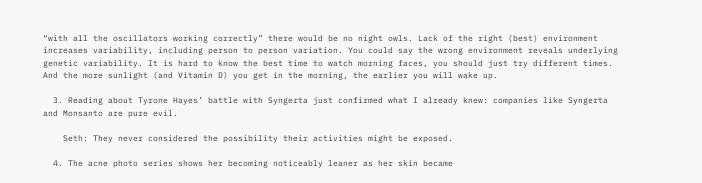“with all the oscillators working correctly” there would be no night owls. Lack of the right (best) environment increases variability, including person to person variation. You could say the wrong environment reveals underlying genetic variability. It is hard to know the best time to watch morning faces, you should just try different times. And the more sunlight (and Vitamin D) you get in the morning, the earlier you will wake up.

  3. Reading about Tyrone Hayes’ battle with Syngerta just confirmed what I already knew: companies like Syngerta and Monsanto are pure evil.

    Seth: They never considered the possibility their activities might be exposed.

  4. The acne photo series shows her becoming noticeably leaner as her skin became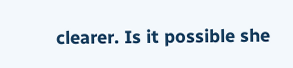clearer. Is it possible she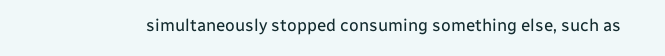simultaneously stopped consuming something else, such as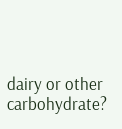dairy or other carbohydrate?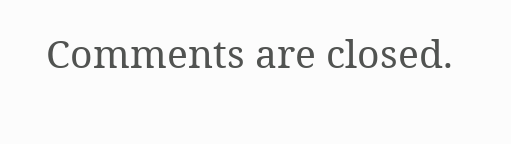Comments are closed.